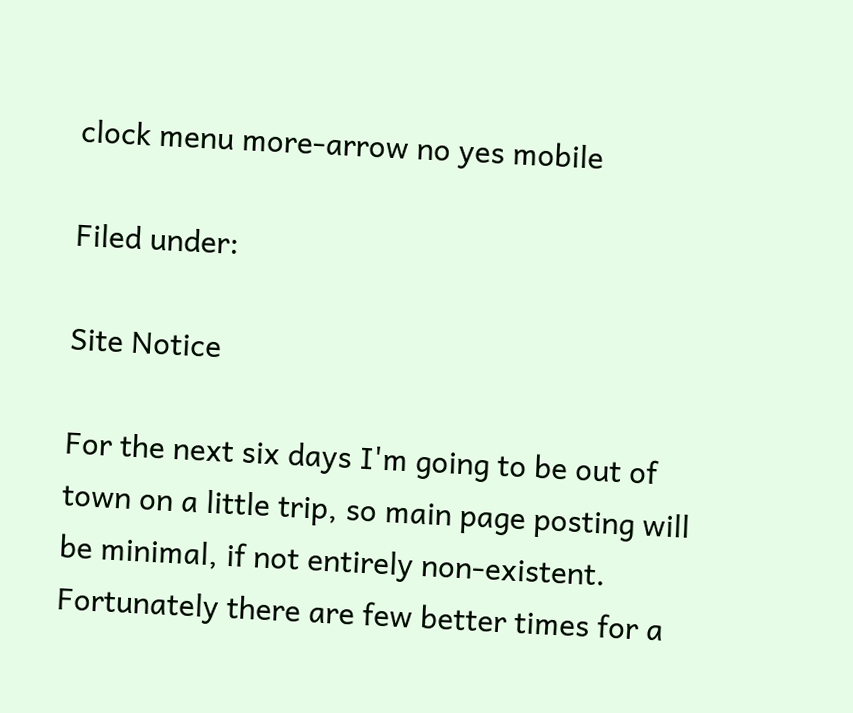clock menu more-arrow no yes mobile

Filed under:

Site Notice

For the next six days I'm going to be out of town on a little trip, so main page posting will be minimal, if not entirely non-existent. Fortunately there are few better times for a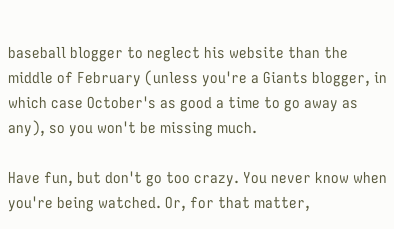baseball blogger to neglect his website than the middle of February (unless you're a Giants blogger, in which case October's as good a time to go away as any), so you won't be missing much.

Have fun, but don't go too crazy. You never know when you're being watched. Or, for that matter,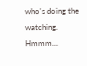who's doing the watching. Hmmm...